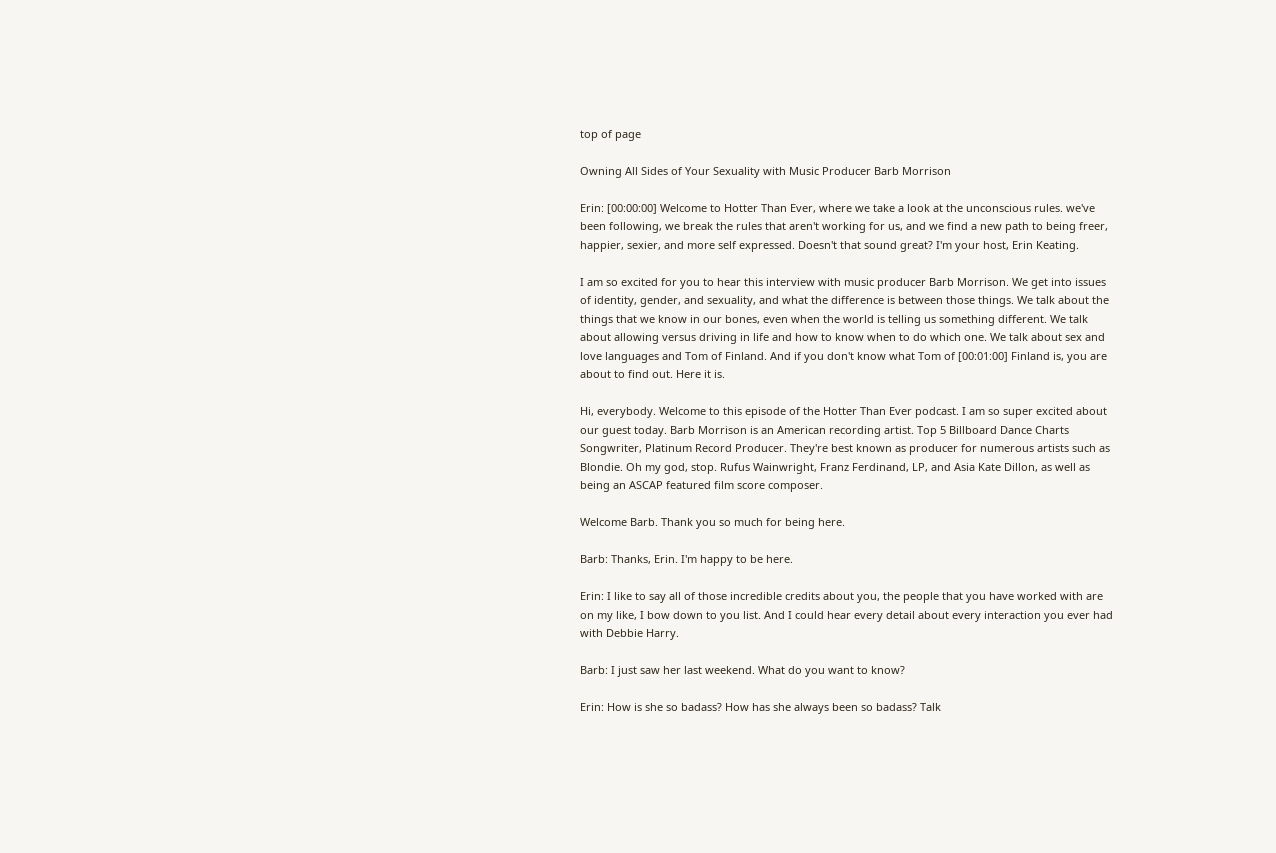top of page

Owning All Sides of Your Sexuality with Music Producer Barb Morrison

Erin: [00:00:00] Welcome to Hotter Than Ever, where we take a look at the unconscious rules. we've been following, we break the rules that aren't working for us, and we find a new path to being freer, happier, sexier, and more self expressed. Doesn't that sound great? I'm your host, Erin Keating.

I am so excited for you to hear this interview with music producer Barb Morrison. We get into issues of identity, gender, and sexuality, and what the difference is between those things. We talk about the things that we know in our bones, even when the world is telling us something different. We talk about allowing versus driving in life and how to know when to do which one. We talk about sex and love languages and Tom of Finland. And if you don't know what Tom of [00:01:00] Finland is, you are about to find out. Here it is.

Hi, everybody. Welcome to this episode of the Hotter Than Ever podcast. I am so super excited about our guest today. Barb Morrison is an American recording artist. Top 5 Billboard Dance Charts Songwriter, Platinum Record Producer. They're best known as producer for numerous artists such as Blondie. Oh my god, stop. Rufus Wainwright, Franz Ferdinand, LP, and Asia Kate Dillon, as well as being an ASCAP featured film score composer.

Welcome Barb. Thank you so much for being here.

Barb: Thanks, Erin. I'm happy to be here.

Erin: I like to say all of those incredible credits about you, the people that you have worked with are on my like, I bow down to you list. And I could hear every detail about every interaction you ever had with Debbie Harry.

Barb: I just saw her last weekend. What do you want to know?

Erin: How is she so badass? How has she always been so badass? Talk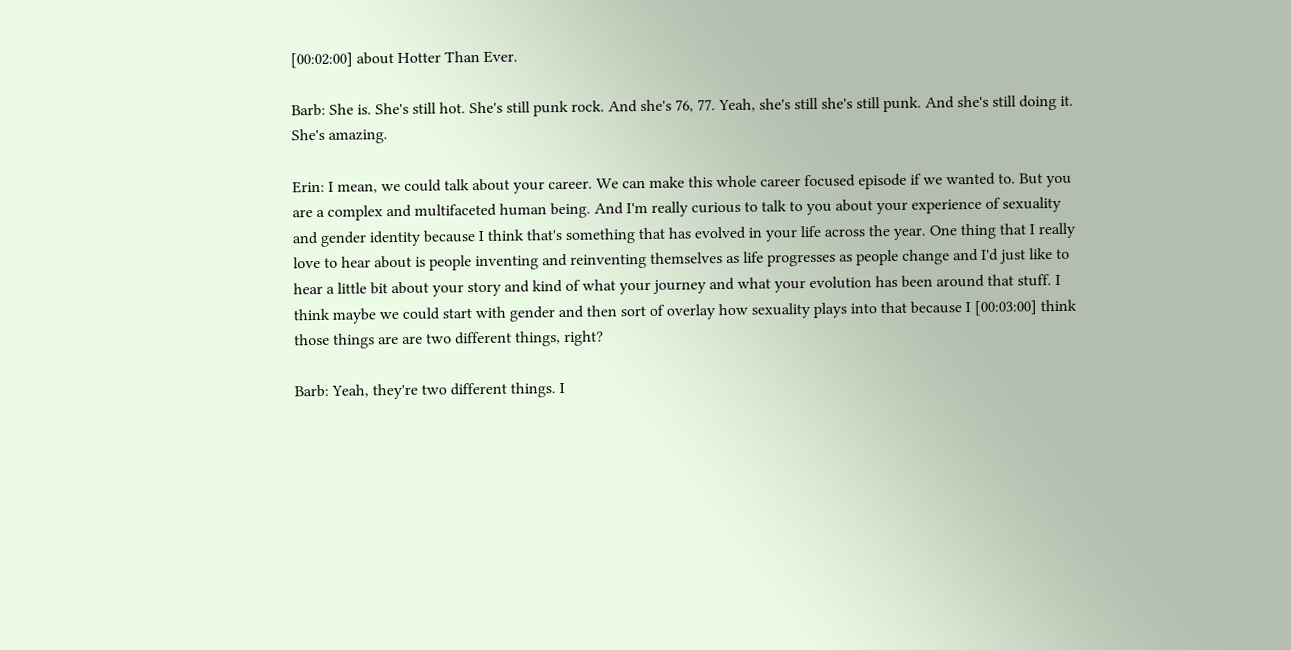[00:02:00] about Hotter Than Ever.

Barb: She is. She's still hot. She's still punk rock. And she's 76, 77. Yeah, she's still she's still punk. And she's still doing it. She's amazing.

Erin: I mean, we could talk about your career. We can make this whole career focused episode if we wanted to. But you are a complex and multifaceted human being. And I'm really curious to talk to you about your experience of sexuality and gender identity because I think that's something that has evolved in your life across the year. One thing that I really love to hear about is people inventing and reinventing themselves as life progresses as people change and I'd just like to hear a little bit about your story and kind of what your journey and what your evolution has been around that stuff. I think maybe we could start with gender and then sort of overlay how sexuality plays into that because I [00:03:00] think those things are are two different things, right?

Barb: Yeah, they're two different things. I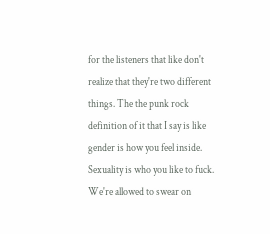for the listeners that like don't realize that they're two different things. The the punk rock definition of it that I say is like gender is how you feel inside. Sexuality is who you like to fuck. We're allowed to swear on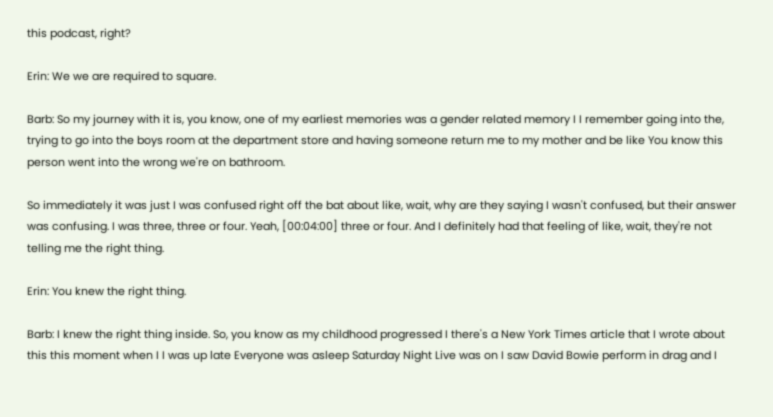this podcast, right?

Erin: We we are required to square.

Barb: So my journey with it is, you know, one of my earliest memories was a gender related memory I I remember going into the, trying to go into the boys room at the department store and having someone return me to my mother and be like You know this person went into the wrong we're on bathroom.

So immediately it was just I was confused right off the bat about like, wait, why are they saying I wasn't confused, but their answer was confusing. I was three, three or four. Yeah, [00:04:00] three or four. And I definitely had that feeling of like, wait, they're not telling me the right thing.

Erin: You knew the right thing.

Barb: I knew the right thing inside. So, you know as my childhood progressed I there's a New York Times article that I wrote about this this moment when I I was up late Everyone was asleep Saturday Night Live was on I saw David Bowie perform in drag and I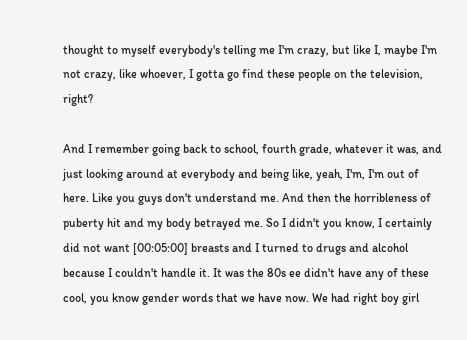thought to myself everybody's telling me I'm crazy, but like I, maybe I'm not crazy, like whoever, I gotta go find these people on the television, right?

And I remember going back to school, fourth grade, whatever it was, and just looking around at everybody and being like, yeah, I'm, I'm out of here. Like you guys don't understand me. And then the horribleness of puberty hit and my body betrayed me. So I didn't you know, I certainly did not want [00:05:00] breasts and I turned to drugs and alcohol because I couldn't handle it. It was the 80s ee didn't have any of these cool, you know gender words that we have now. We had right boy girl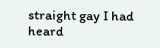straight gay I had heard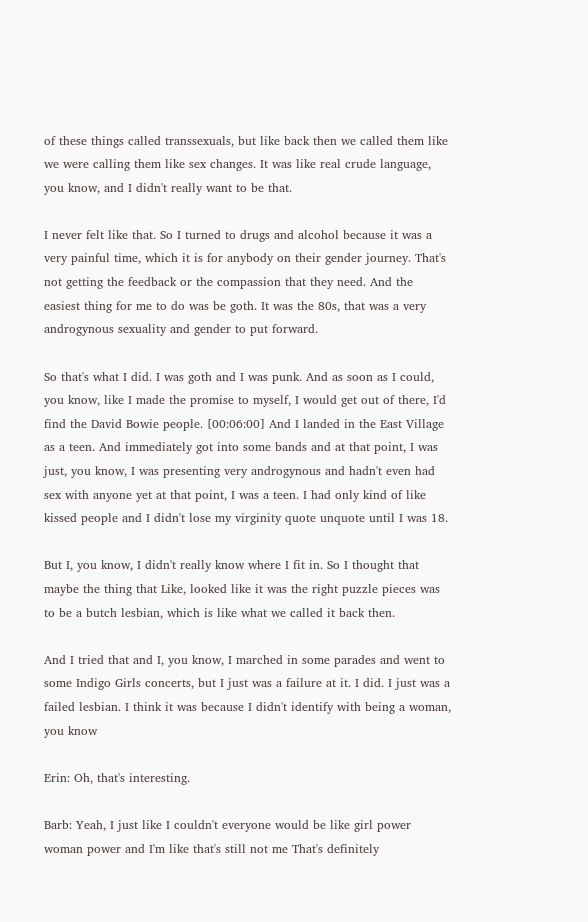of these things called transsexuals, but like back then we called them like we were calling them like sex changes. It was like real crude language, you know, and I didn't really want to be that.

I never felt like that. So I turned to drugs and alcohol because it was a very painful time, which it is for anybody on their gender journey. That's not getting the feedback or the compassion that they need. And the easiest thing for me to do was be goth. It was the 80s, that was a very androgynous sexuality and gender to put forward.

So that's what I did. I was goth and I was punk. And as soon as I could, you know, like I made the promise to myself, I would get out of there, I'd find the David Bowie people. [00:06:00] And I landed in the East Village as a teen. And immediately got into some bands and at that point, I was just, you know, I was presenting very androgynous and hadn't even had sex with anyone yet at that point, I was a teen. I had only kind of like kissed people and I didn't lose my virginity quote unquote until I was 18.

But I, you know, I didn't really know where I fit in. So I thought that maybe the thing that Like, looked like it was the right puzzle pieces was to be a butch lesbian, which is like what we called it back then.

And I tried that and I, you know, I marched in some parades and went to some Indigo Girls concerts, but I just was a failure at it. I did. I just was a failed lesbian. I think it was because I didn't identify with being a woman, you know

Erin: Oh, that's interesting.

Barb: Yeah, I just like I couldn't everyone would be like girl power woman power and I'm like that's still not me That's definitely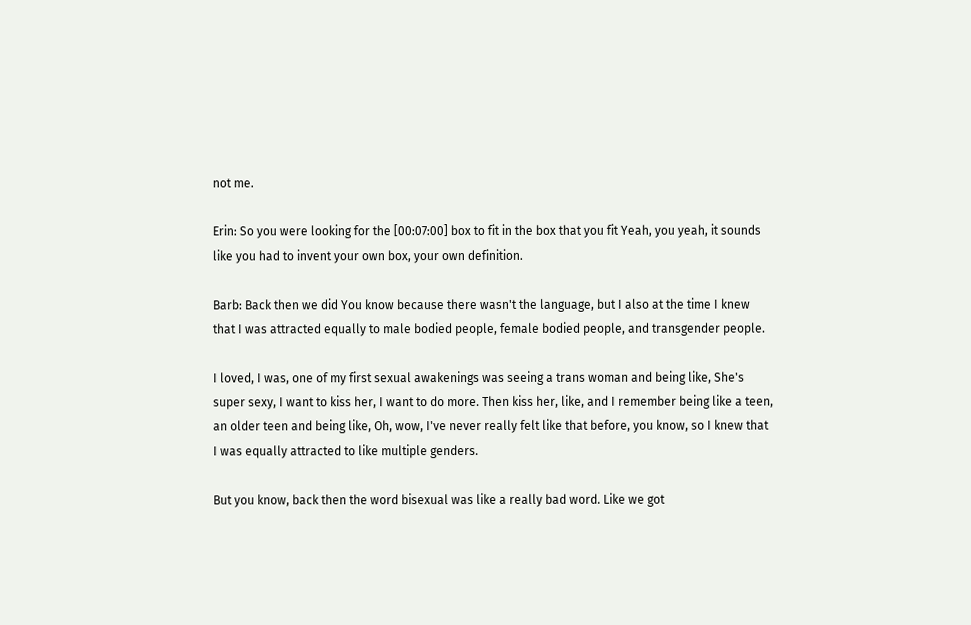not me.

Erin: So you were looking for the [00:07:00] box to fit in the box that you fit Yeah, you yeah, it sounds like you had to invent your own box, your own definition.

Barb: Back then we did You know because there wasn't the language, but I also at the time I knew that I was attracted equally to male bodied people, female bodied people, and transgender people.

I loved, I was, one of my first sexual awakenings was seeing a trans woman and being like, She's super sexy, I want to kiss her, I want to do more. Then kiss her, like, and I remember being like a teen, an older teen and being like, Oh, wow, I've never really felt like that before, you know, so I knew that I was equally attracted to like multiple genders.

But you know, back then the word bisexual was like a really bad word. Like we got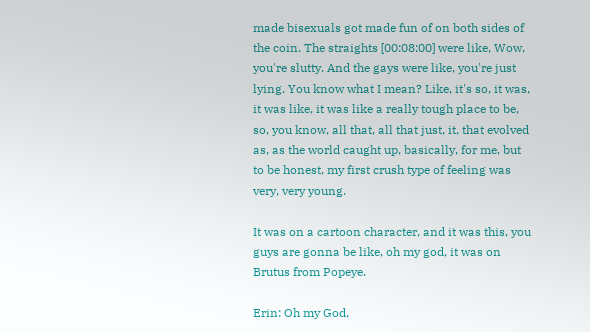made bisexuals got made fun of on both sides of the coin. The straights [00:08:00] were like, Wow, you're slutty. And the gays were like, you're just lying. You know what I mean? Like, it's so, it was, it was like, it was like a really tough place to be, so, you know, all that, all that just, it, that evolved as, as the world caught up, basically, for me, but to be honest, my first crush type of feeling was very, very young.

It was on a cartoon character, and it was this, you guys are gonna be like, oh my god, it was on Brutus from Popeye.

Erin: Oh my God,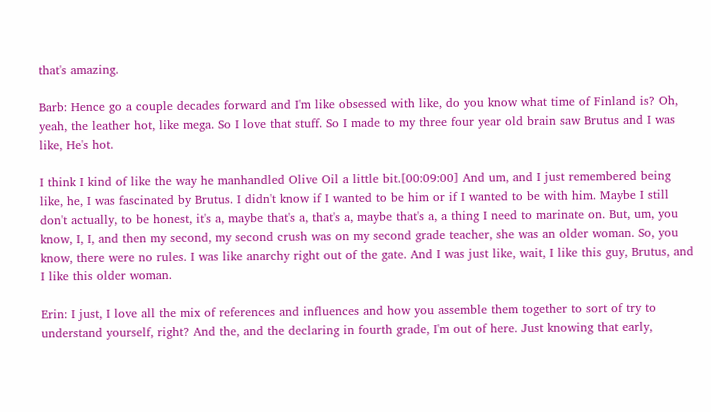that's amazing.

Barb: Hence go a couple decades forward and I'm like obsessed with like, do you know what time of Finland is? Oh, yeah, the leather hot, like mega. So I love that stuff. So I made to my three four year old brain saw Brutus and I was like, He's hot.

I think I kind of like the way he manhandled Olive Oil a little bit.[00:09:00] And um, and I just remembered being like, he, I was fascinated by Brutus. I didn't know if I wanted to be him or if I wanted to be with him. Maybe I still don't actually, to be honest, it's a, maybe that's a, that's a, maybe that's a, a thing I need to marinate on. But, um, you know, I, I, and then my second, my second crush was on my second grade teacher, she was an older woman. So, you know, there were no rules. I was like anarchy right out of the gate. And I was just like, wait, I like this guy, Brutus, and I like this older woman.

Erin: I just, I love all the mix of references and influences and how you assemble them together to sort of try to understand yourself, right? And the, and the declaring in fourth grade, I'm out of here. Just knowing that early,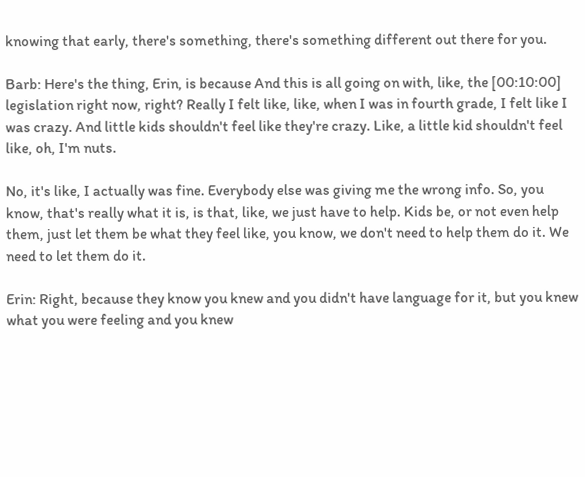knowing that early, there's something, there's something different out there for you.

Barb: Here's the thing, Erin, is because And this is all going on with, like, the [00:10:00] legislation right now, right? Really I felt like, like, when I was in fourth grade, I felt like I was crazy. And little kids shouldn't feel like they're crazy. Like, a little kid shouldn't feel like, oh, I'm nuts.

No, it's like, I actually was fine. Everybody else was giving me the wrong info. So, you know, that's really what it is, is that, like, we just have to help. Kids be, or not even help them, just let them be what they feel like, you know, we don't need to help them do it. We need to let them do it.

Erin: Right, because they know you knew and you didn't have language for it, but you knew what you were feeling and you knew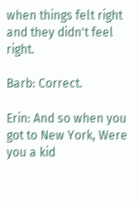when things felt right and they didn't feel right.

Barb: Correct.

Erin: And so when you got to New York, Were you a kid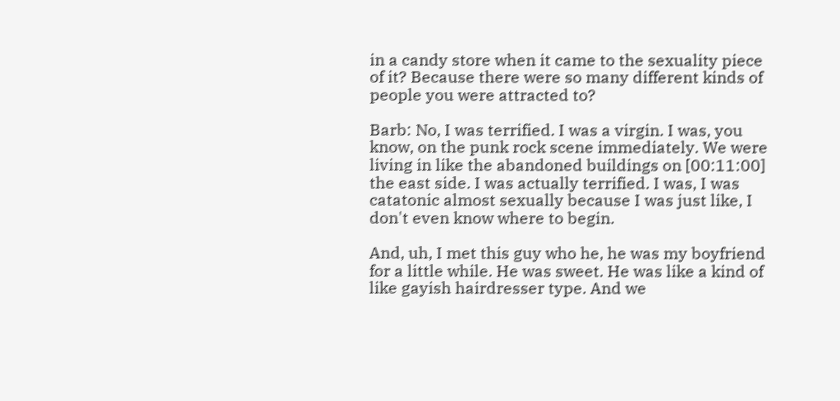in a candy store when it came to the sexuality piece of it? Because there were so many different kinds of people you were attracted to?

Barb: No, I was terrified. I was a virgin. I was, you know, on the punk rock scene immediately. We were living in like the abandoned buildings on [00:11:00] the east side. I was actually terrified. I was, I was catatonic almost sexually because I was just like, I don't even know where to begin.

And, uh, I met this guy who he, he was my boyfriend for a little while. He was sweet. He was like a kind of like gayish hairdresser type. And we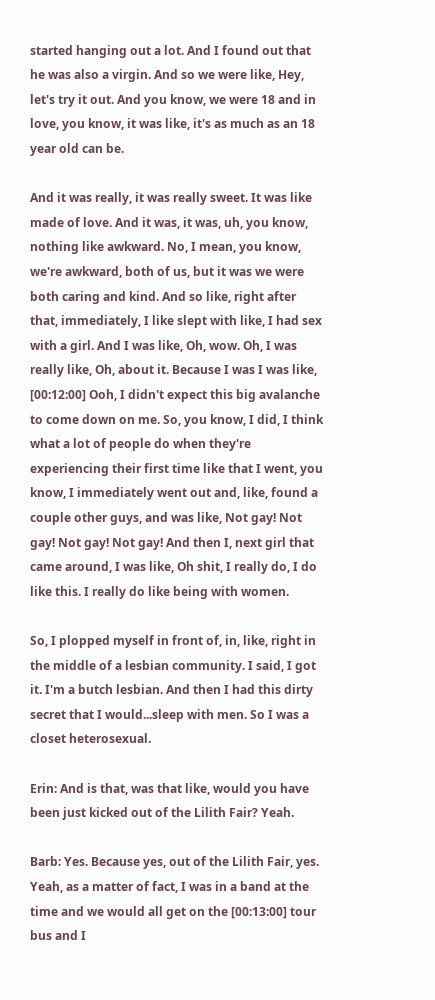started hanging out a lot. And I found out that he was also a virgin. And so we were like, Hey, let's try it out. And you know, we were 18 and in love, you know, it was like, it's as much as an 18 year old can be.

And it was really, it was really sweet. It was like made of love. And it was, it was, uh, you know, nothing like awkward. No, I mean, you know, we're awkward, both of us, but it was we were both caring and kind. And so like, right after that, immediately, I like slept with like, I had sex with a girl. And I was like, Oh, wow. Oh, I was really like, Oh, about it. Because I was I was like, [00:12:00] Ooh, I didn't expect this big avalanche to come down on me. So, you know, I did, I think what a lot of people do when they're experiencing their first time like that I went, you know, I immediately went out and, like, found a couple other guys, and was like, Not gay! Not gay! Not gay! Not gay! And then I, next girl that came around, I was like, Oh shit, I really do, I do like this. I really do like being with women.

So, I plopped myself in front of, in, like, right in the middle of a lesbian community. I said, I got it. I'm a butch lesbian. And then I had this dirty secret that I would...sleep with men. So I was a closet heterosexual.

Erin: And is that, was that like, would you have been just kicked out of the Lilith Fair? Yeah.

Barb: Yes. Because yes, out of the Lilith Fair, yes. Yeah, as a matter of fact, I was in a band at the time and we would all get on the [00:13:00] tour bus and I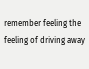remember feeling the feeling of driving away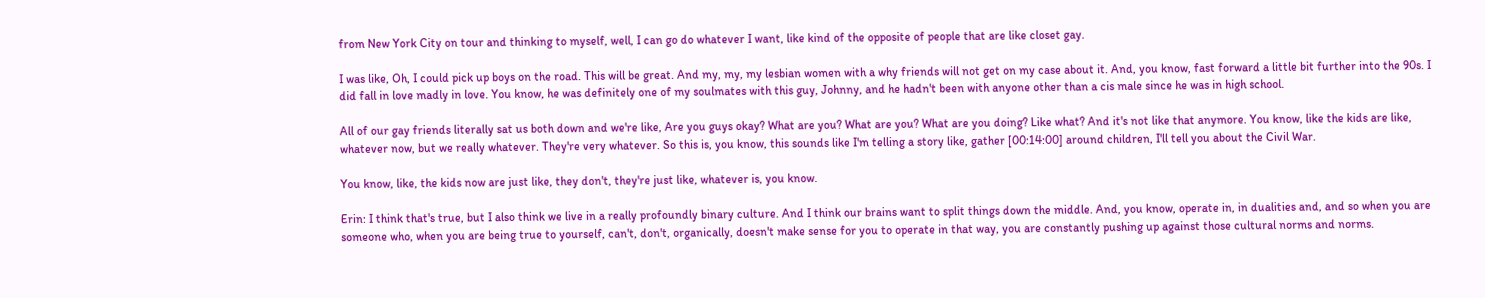from New York City on tour and thinking to myself, well, I can go do whatever I want, like kind of the opposite of people that are like closet gay.

I was like, Oh, I could pick up boys on the road. This will be great. And my, my, my lesbian women with a why friends will not get on my case about it. And, you know, fast forward a little bit further into the 90s. I did fall in love madly in love. You know, he was definitely one of my soulmates with this guy, Johnny, and he hadn't been with anyone other than a cis male since he was in high school.

All of our gay friends literally sat us both down and we're like, Are you guys okay? What are you? What are you? What are you doing? Like what? And it's not like that anymore. You know, like the kids are like, whatever now, but we really whatever. They're very whatever. So this is, you know, this sounds like I'm telling a story like, gather [00:14:00] around children, I'll tell you about the Civil War.

You know, like, the kids now are just like, they don't, they're just like, whatever is, you know.

Erin: I think that's true, but I also think we live in a really profoundly binary culture. And I think our brains want to split things down the middle. And, you know, operate in, in dualities and, and so when you are someone who, when you are being true to yourself, can't, don't, organically, doesn't make sense for you to operate in that way, you are constantly pushing up against those cultural norms and norms.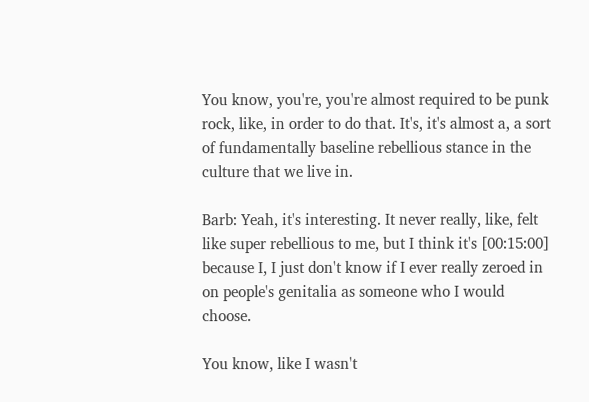You know, you're, you're almost required to be punk rock, like, in order to do that. It's, it's almost a, a sort of fundamentally baseline rebellious stance in the culture that we live in.

Barb: Yeah, it's interesting. It never really, like, felt like super rebellious to me, but I think it's [00:15:00] because I, I just don't know if I ever really zeroed in on people's genitalia as someone who I would choose.

You know, like I wasn't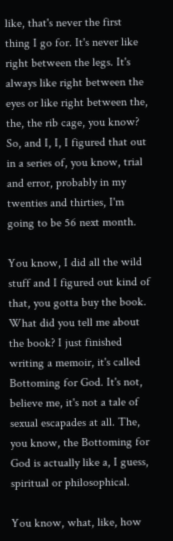like, that's never the first thing I go for. It's never like right between the legs. It's always like right between the eyes or like right between the, the, the rib cage, you know? So, and I, I, I figured that out in a series of, you know, trial and error, probably in my twenties and thirties, I'm going to be 56 next month.

You know, I did all the wild stuff and I figured out kind of that, you gotta buy the book. What did you tell me about the book? I just finished writing a memoir, it's called Bottoming for God. It's not, believe me, it's not a tale of sexual escapades at all. The, you know, the Bottoming for God is actually like a, I guess, spiritual or philosophical.

You know, what, like, how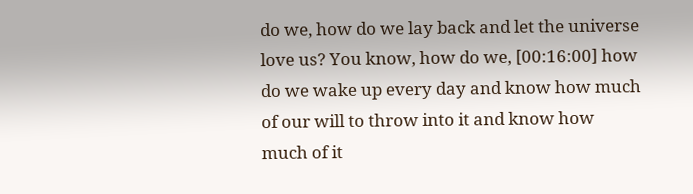do we, how do we lay back and let the universe love us? You know, how do we, [00:16:00] how do we wake up every day and know how much of our will to throw into it and know how much of it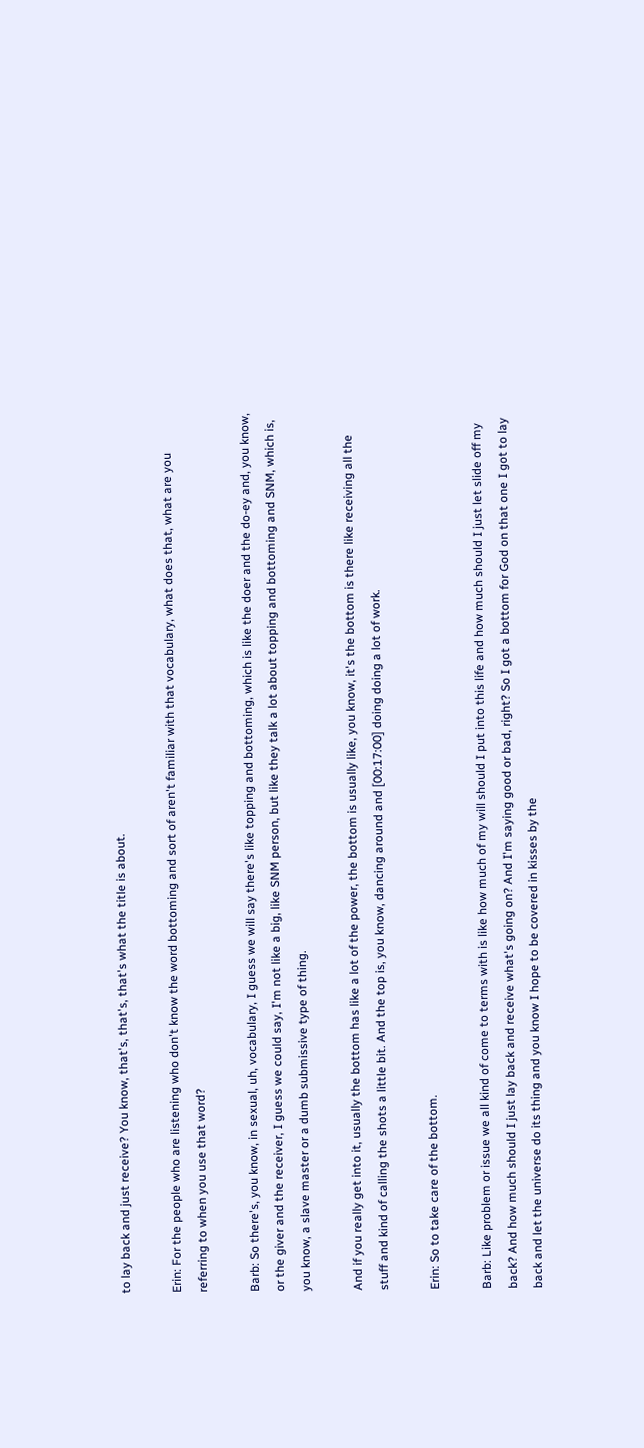to lay back and just receive? You know, that's, that's, that's what the title is about.

Erin: For the people who are listening who don't know the word bottoming and sort of aren't familiar with that vocabulary, what does that, what are you referring to when you use that word?

Barb: So there's, you know, in sexual, uh, vocabulary, I guess we will say there's like topping and bottoming, which is like the doer and the do-ey and, you know, or the giver and the receiver, I guess we could say, I'm not like a big, like SNM person, but like they talk a lot about topping and bottoming and SNM, which is, you know, a slave master or a dumb submissive type of thing.

And if you really get into it, usually the bottom has like a lot of the power, the bottom is usually like, you know, it's the bottom is there like receiving all the stuff and kind of calling the shots a little bit. And the top is, you know, dancing around and [00:17:00] doing doing a lot of work.

Erin: So to take care of the bottom.

Barb: Like problem or issue we all kind of come to terms with is like how much of my will should I put into this life and how much should I just let slide off my back? And how much should I just lay back and receive what's going on? And I'm saying good or bad, right? So I got a bottom for God on that one I got to lay back and let the universe do its thing and you know I hope to be covered in kisses by the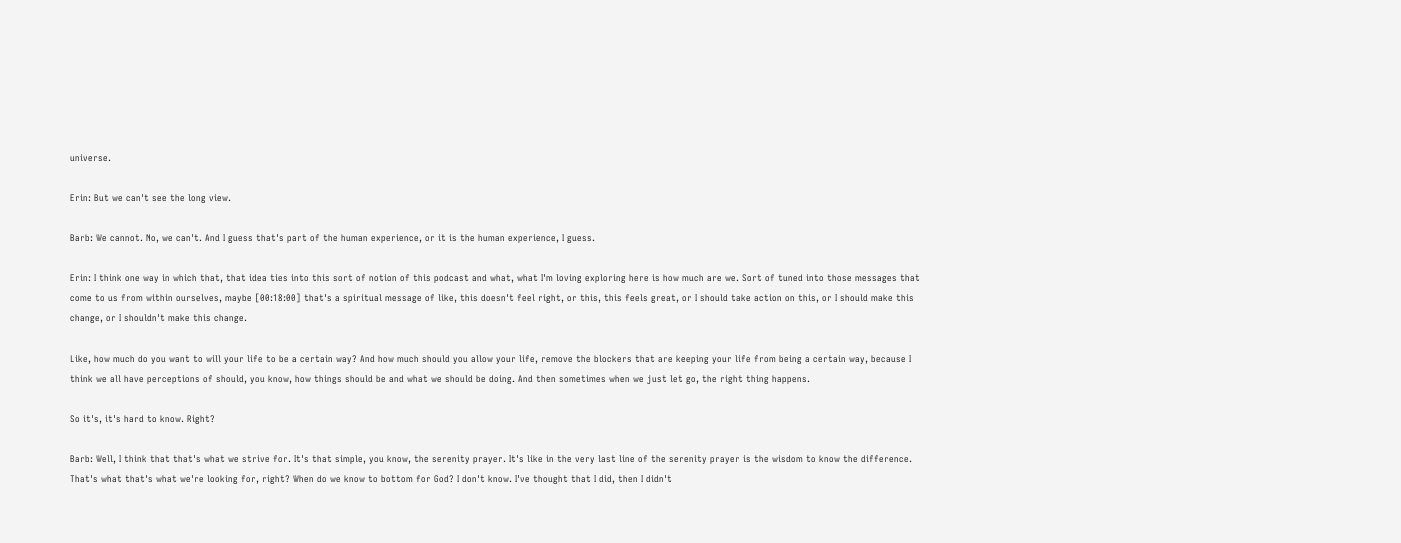universe.

Erin: But we can't see the long view.

Barb: We cannot. No, we can't. And I guess that's part of the human experience, or it is the human experience, I guess.

Erin: I think one way in which that, that idea ties into this sort of notion of this podcast and what, what I'm loving exploring here is how much are we. Sort of tuned into those messages that come to us from within ourselves, maybe [00:18:00] that's a spiritual message of like, this doesn't feel right, or this, this feels great, or I should take action on this, or I should make this change, or I shouldn't make this change.

Like, how much do you want to will your life to be a certain way? And how much should you allow your life, remove the blockers that are keeping your life from being a certain way, because I think we all have perceptions of should, you know, how things should be and what we should be doing. And then sometimes when we just let go, the right thing happens.

So it's, it's hard to know. Right?

Barb: Well, I think that that's what we strive for. It's that simple, you know, the serenity prayer. It's like in the very last line of the serenity prayer is the wisdom to know the difference. That's what that's what we're looking for, right? When do we know to bottom for God? I don't know. I've thought that I did, then I didn't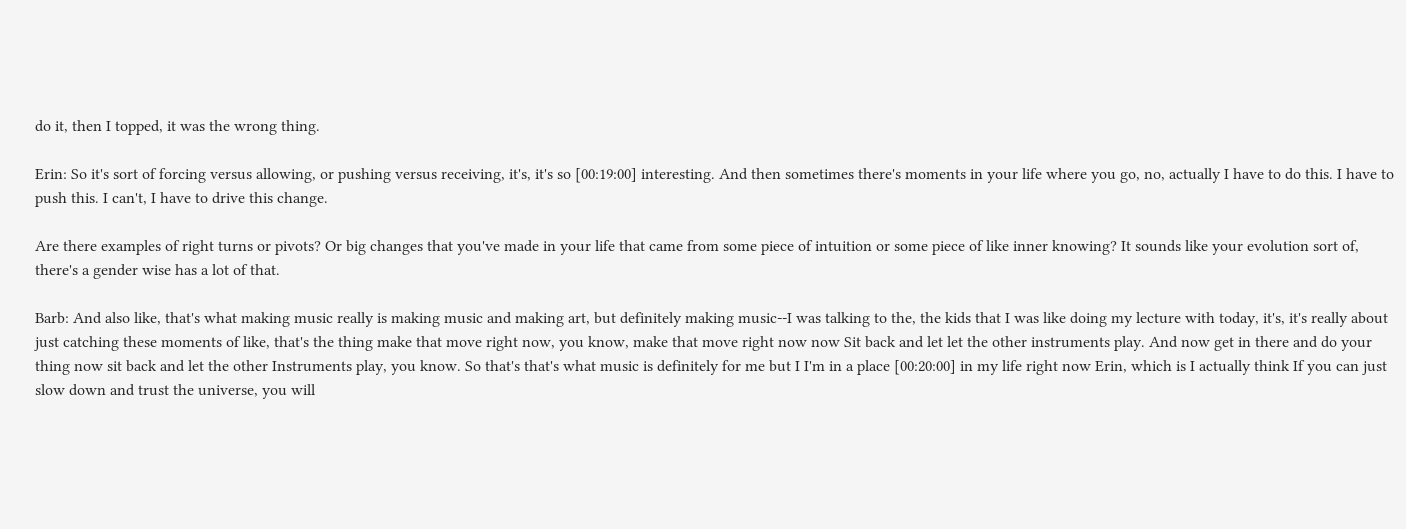do it, then I topped, it was the wrong thing.

Erin: So it's sort of forcing versus allowing, or pushing versus receiving, it's, it's so [00:19:00] interesting. And then sometimes there's moments in your life where you go, no, actually I have to do this. I have to push this. I can't, I have to drive this change.

Are there examples of right turns or pivots? Or big changes that you've made in your life that came from some piece of intuition or some piece of like inner knowing? It sounds like your evolution sort of, there's a gender wise has a lot of that.

Barb: And also like, that's what making music really is making music and making art, but definitely making music--I was talking to the, the kids that I was like doing my lecture with today, it's, it's really about just catching these moments of like, that's the thing make that move right now, you know, make that move right now now Sit back and let let the other instruments play. And now get in there and do your thing now sit back and let the other Instruments play, you know. So that's that's what music is definitely for me but I I'm in a place [00:20:00] in my life right now Erin, which is I actually think If you can just slow down and trust the universe, you will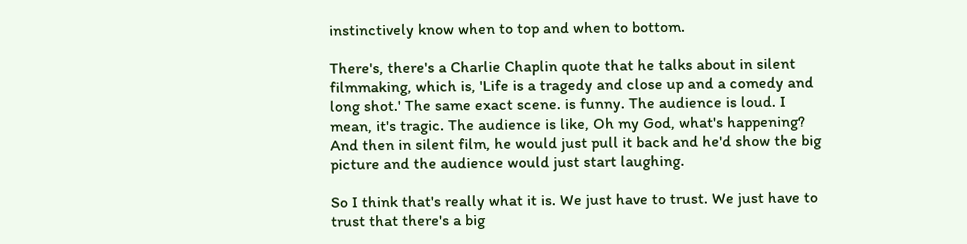instinctively know when to top and when to bottom.

There's, there's a Charlie Chaplin quote that he talks about in silent filmmaking, which is, 'Life is a tragedy and close up and a comedy and long shot.' The same exact scene. is funny. The audience is loud. I mean, it's tragic. The audience is like, Oh my God, what's happening? And then in silent film, he would just pull it back and he'd show the big picture and the audience would just start laughing.

So I think that's really what it is. We just have to trust. We just have to trust that there's a big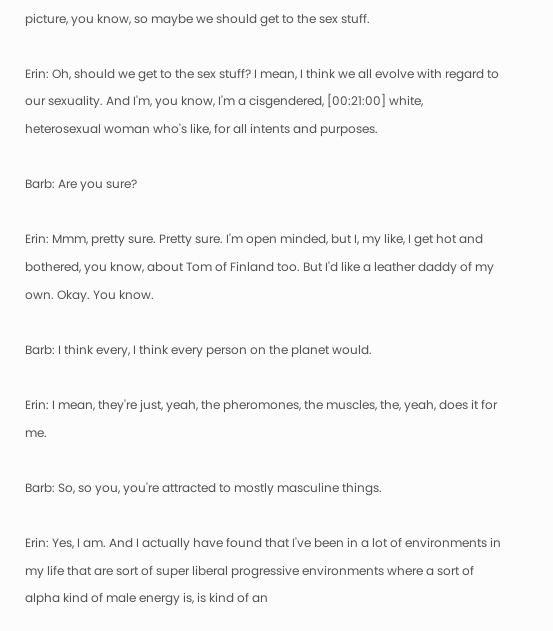picture, you know, so maybe we should get to the sex stuff.

Erin: Oh, should we get to the sex stuff? I mean, I think we all evolve with regard to our sexuality. And I'm, you know, I'm a cisgendered, [00:21:00] white, heterosexual woman who's like, for all intents and purposes.

Barb: Are you sure?

Erin: Mmm, pretty sure. Pretty sure. I'm open minded, but I, my like, I get hot and bothered, you know, about Tom of Finland too. But I'd like a leather daddy of my own. Okay. You know.

Barb: I think every, I think every person on the planet would.

Erin: I mean, they're just, yeah, the pheromones, the muscles, the, yeah, does it for me.

Barb: So, so you, you're attracted to mostly masculine things.

Erin: Yes, I am. And I actually have found that I've been in a lot of environments in my life that are sort of super liberal progressive environments where a sort of alpha kind of male energy is, is kind of an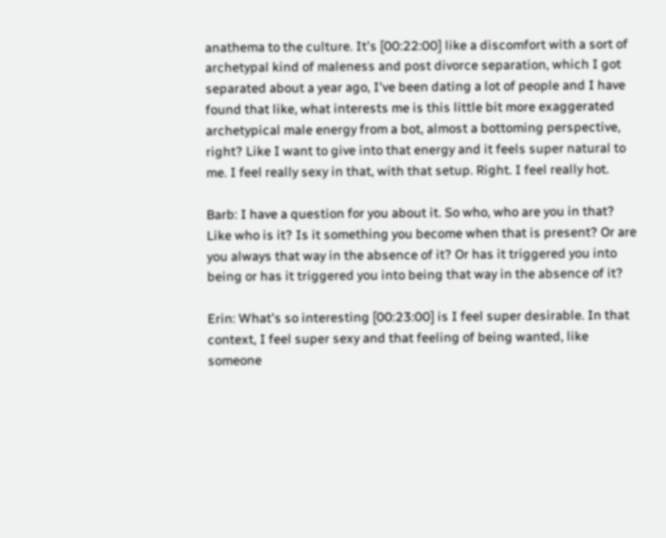anathema to the culture. It's [00:22:00] like a discomfort with a sort of archetypal kind of maleness and post divorce separation, which I got separated about a year ago, I've been dating a lot of people and I have found that like, what interests me is this little bit more exaggerated archetypical male energy from a bot, almost a bottoming perspective, right? Like I want to give into that energy and it feels super natural to me. I feel really sexy in that, with that setup. Right. I feel really hot.

Barb: I have a question for you about it. So who, who are you in that? Like who is it? Is it something you become when that is present? Or are you always that way in the absence of it? Or has it triggered you into being or has it triggered you into being that way in the absence of it?

Erin: What's so interesting [00:23:00] is I feel super desirable. In that context, I feel super sexy and that feeling of being wanted, like someone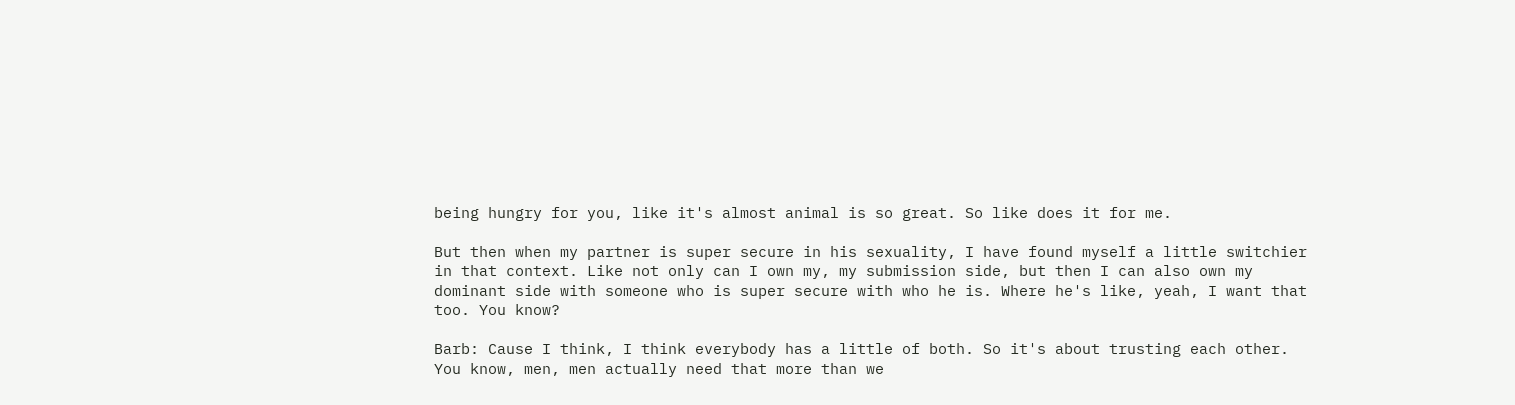being hungry for you, like it's almost animal is so great. So like does it for me.

But then when my partner is super secure in his sexuality, I have found myself a little switchier in that context. Like not only can I own my, my submission side, but then I can also own my dominant side with someone who is super secure with who he is. Where he's like, yeah, I want that too. You know?

Barb: Cause I think, I think everybody has a little of both. So it's about trusting each other. You know, men, men actually need that more than we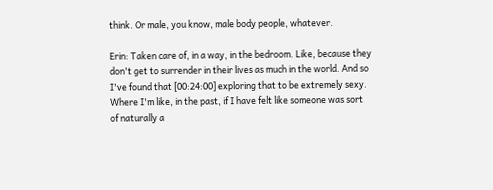think. Or male, you know, male body people, whatever.

Erin: Taken care of, in a way, in the bedroom. Like, because they don't get to surrender in their lives as much in the world. And so I've found that [00:24:00] exploring that to be extremely sexy. Where I'm like, in the past, if I have felt like someone was sort of naturally a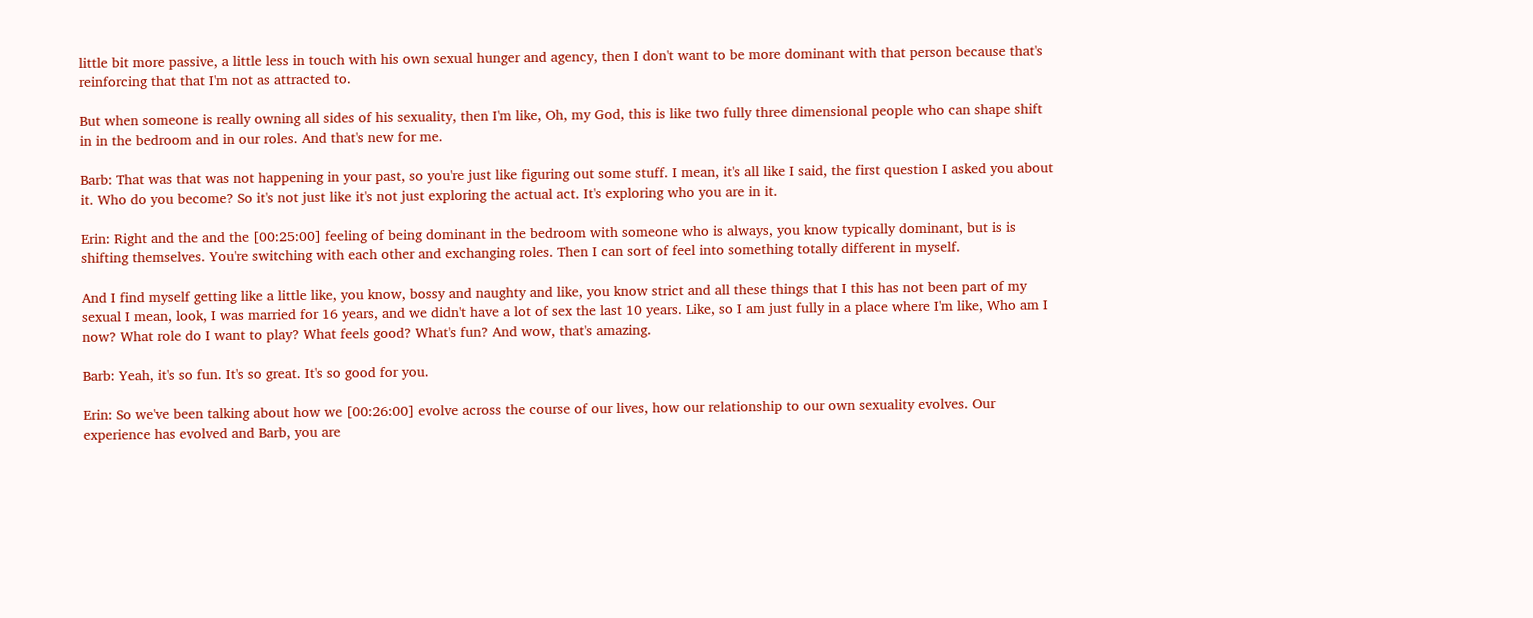little bit more passive, a little less in touch with his own sexual hunger and agency, then I don't want to be more dominant with that person because that's reinforcing that that I'm not as attracted to.

But when someone is really owning all sides of his sexuality, then I'm like, Oh, my God, this is like two fully three dimensional people who can shape shift in in the bedroom and in our roles. And that's new for me.

Barb: That was that was not happening in your past, so you're just like figuring out some stuff. I mean, it's all like I said, the first question I asked you about it. Who do you become? So it's not just like it's not just exploring the actual act. It's exploring who you are in it.

Erin: Right and the and the [00:25:00] feeling of being dominant in the bedroom with someone who is always, you know typically dominant, but is is shifting themselves. You're switching with each other and exchanging roles. Then I can sort of feel into something totally different in myself.

And I find myself getting like a little like, you know, bossy and naughty and like, you know strict and all these things that I this has not been part of my sexual I mean, look, I was married for 16 years, and we didn't have a lot of sex the last 10 years. Like, so I am just fully in a place where I'm like, Who am I now? What role do I want to play? What feels good? What's fun? And wow, that's amazing.

Barb: Yeah, it's so fun. It's so great. It's so good for you.

Erin: So we've been talking about how we [00:26:00] evolve across the course of our lives, how our relationship to our own sexuality evolves. Our experience has evolved and Barb, you are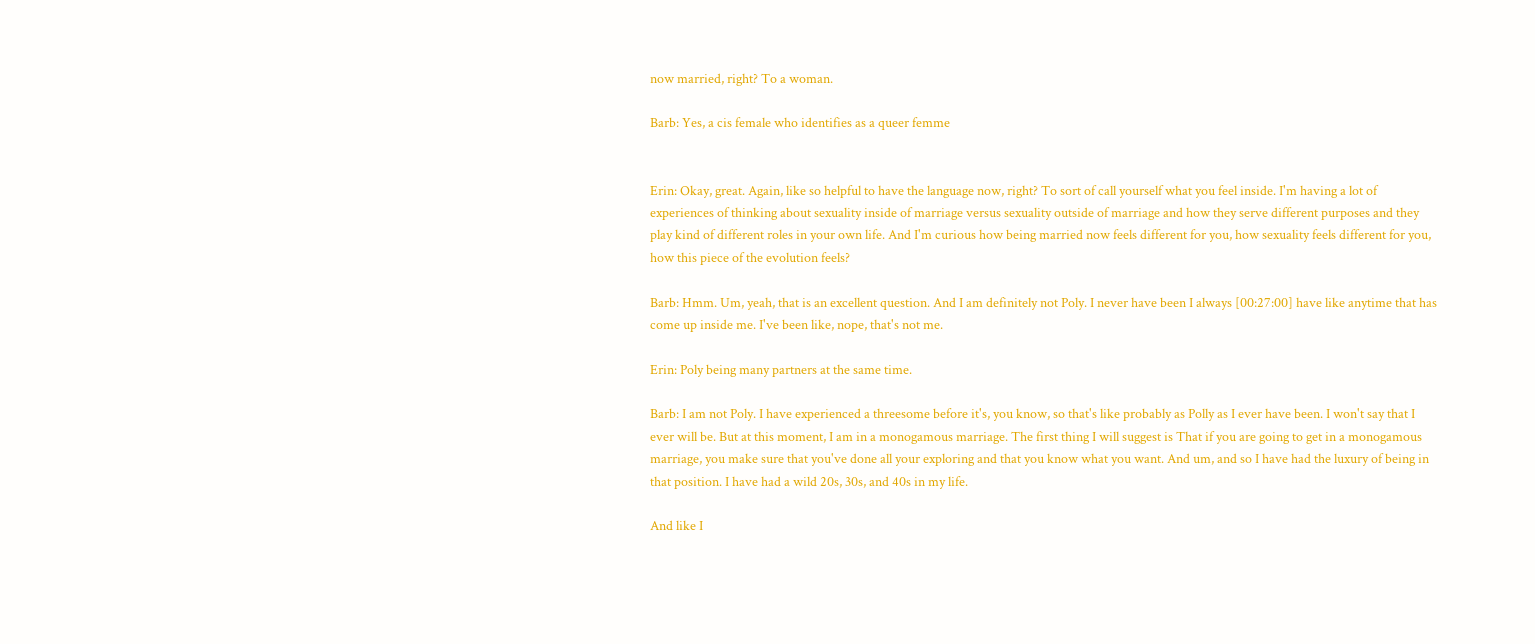now married, right? To a woman.

Barb: Yes, a cis female who identifies as a queer femme


Erin: Okay, great. Again, like so helpful to have the language now, right? To sort of call yourself what you feel inside. I'm having a lot of experiences of thinking about sexuality inside of marriage versus sexuality outside of marriage and how they serve different purposes and they play kind of different roles in your own life. And I'm curious how being married now feels different for you, how sexuality feels different for you, how this piece of the evolution feels?

Barb: Hmm. Um, yeah, that is an excellent question. And I am definitely not Poly. I never have been I always [00:27:00] have like anytime that has come up inside me. I've been like, nope, that's not me.

Erin: Poly being many partners at the same time.

Barb: I am not Poly. I have experienced a threesome before it's, you know, so that's like probably as Polly as I ever have been. I won't say that I ever will be. But at this moment, I am in a monogamous marriage. The first thing I will suggest is That if you are going to get in a monogamous marriage, you make sure that you've done all your exploring and that you know what you want. And um, and so I have had the luxury of being in that position. I have had a wild 20s, 30s, and 40s in my life.

And like I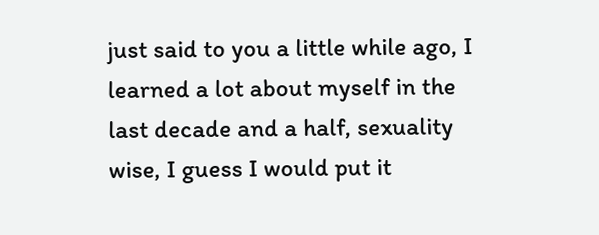just said to you a little while ago, I learned a lot about myself in the last decade and a half, sexuality wise, I guess I would put it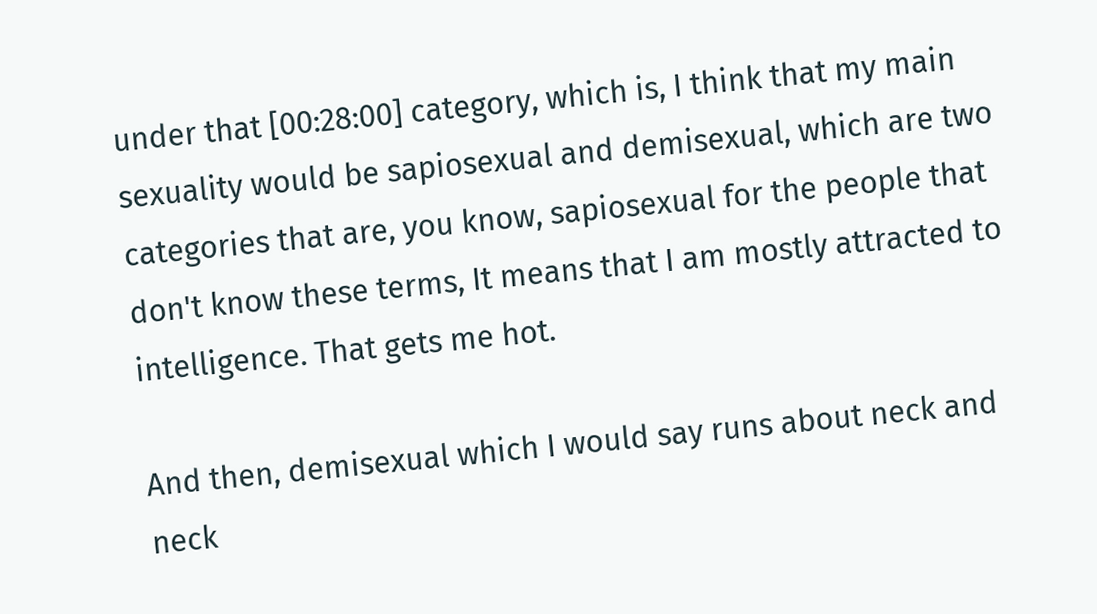under that [00:28:00] category, which is, I think that my main sexuality would be sapiosexual and demisexual, which are two categories that are, you know, sapiosexual for the people that don't know these terms, It means that I am mostly attracted to intelligence. That gets me hot.

And then, demisexual which I would say runs about neck and neck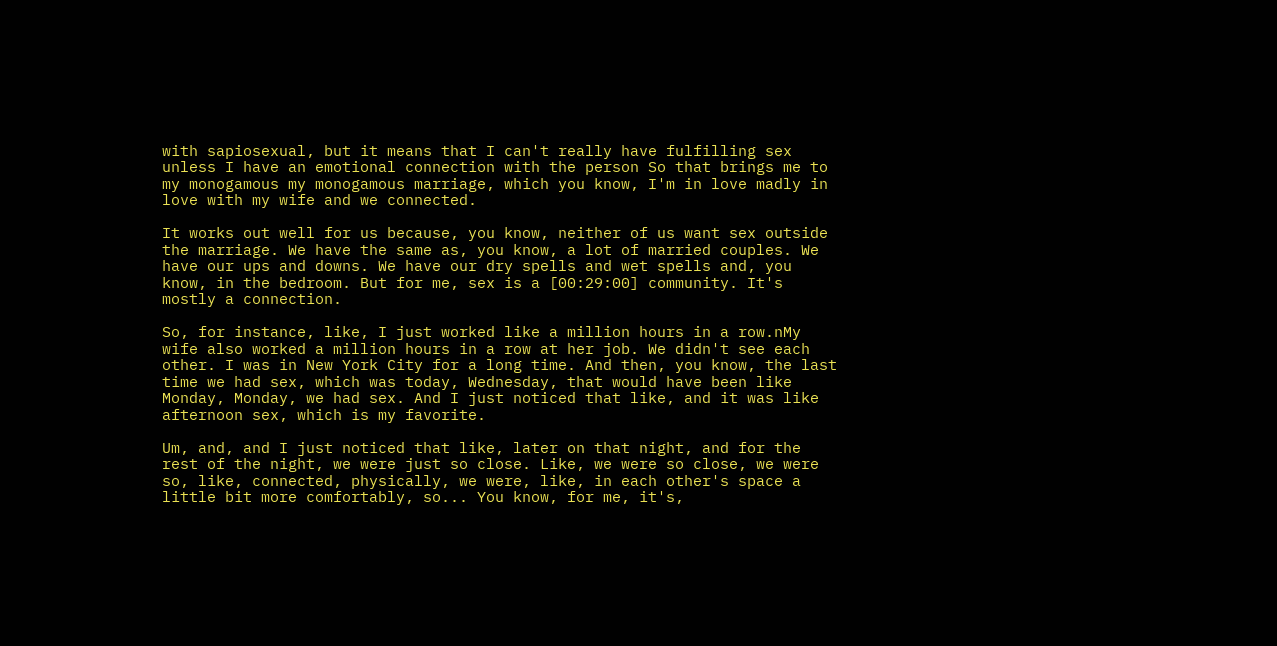with sapiosexual, but it means that I can't really have fulfilling sex unless I have an emotional connection with the person So that brings me to my monogamous my monogamous marriage, which you know, I'm in love madly in love with my wife and we connected.

It works out well for us because, you know, neither of us want sex outside the marriage. We have the same as, you know, a lot of married couples. We have our ups and downs. We have our dry spells and wet spells and, you know, in the bedroom. But for me, sex is a [00:29:00] community. It's mostly a connection.

So, for instance, like, I just worked like a million hours in a row.nMy wife also worked a million hours in a row at her job. We didn't see each other. I was in New York City for a long time. And then, you know, the last time we had sex, which was today, Wednesday, that would have been like Monday, Monday, we had sex. And I just noticed that like, and it was like afternoon sex, which is my favorite.

Um, and, and I just noticed that like, later on that night, and for the rest of the night, we were just so close. Like, we were so close, we were so, like, connected, physically, we were, like, in each other's space a little bit more comfortably, so... You know, for me, it's,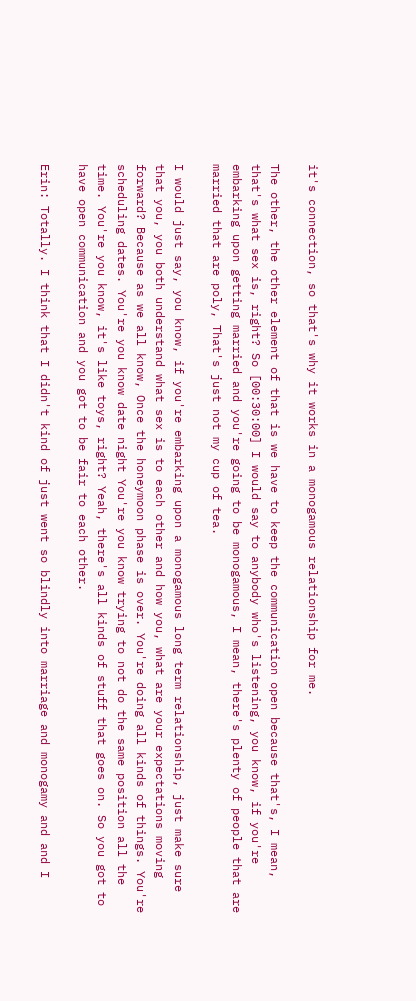it's connection, so that's why it works in a monogamous relationship for me.

The other, the other element of that is we have to keep the communication open because that's, I mean, that's what sex is, right? So [00:30:00] I would say to anybody who's listening, you know, if you're embarking upon getting married and you're going to be monogamous, I mean, there's plenty of people that are married that are poly, That's just not my cup of tea.

I would just say, you know, if you're embarking upon a monogamous long term relationship, just make sure that you, you both understand what sex is to each other and how you, what are your expectations moving forward? Because as we all know, Once the honeymoon phase is over. You're doing all kinds of things. You're scheduling dates. You're you know date night You're you know trying to not do the same position all the time. You're you know, it's like toys, right? Yeah, there's all kinds of stuff that goes on. So you got to have open communication and you got to be fair to each other.

Erin: Totally. I think that I didn't kind of just went so blindly into marriage and monogamy and and I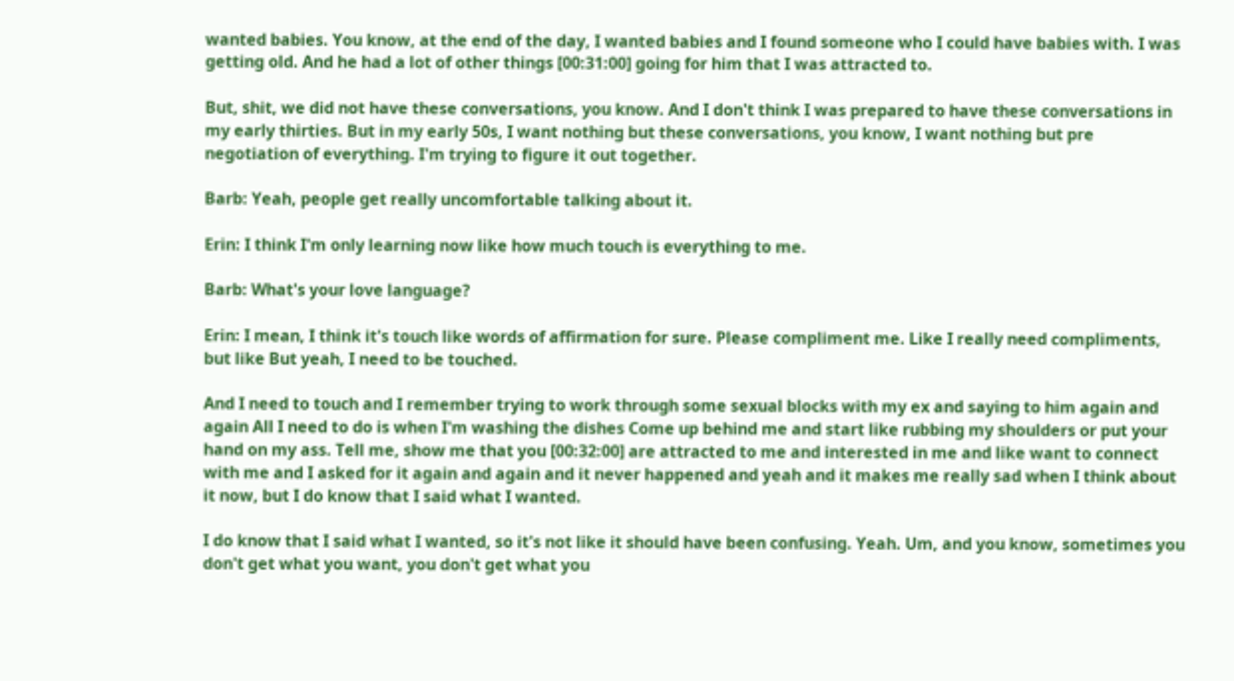wanted babies. You know, at the end of the day, I wanted babies and I found someone who I could have babies with. I was getting old. And he had a lot of other things [00:31:00] going for him that I was attracted to.

But, shit, we did not have these conversations, you know. And I don't think I was prepared to have these conversations in my early thirties. But in my early 50s, I want nothing but these conversations, you know, I want nothing but pre negotiation of everything. I'm trying to figure it out together.

Barb: Yeah, people get really uncomfortable talking about it.

Erin: I think I'm only learning now like how much touch is everything to me.

Barb: What's your love language?

Erin: I mean, I think it's touch like words of affirmation for sure. Please compliment me. Like I really need compliments, but like But yeah, I need to be touched.

And I need to touch and I remember trying to work through some sexual blocks with my ex and saying to him again and again All I need to do is when I'm washing the dishes Come up behind me and start like rubbing my shoulders or put your hand on my ass. Tell me, show me that you [00:32:00] are attracted to me and interested in me and like want to connect with me and I asked for it again and again and it never happened and yeah and it makes me really sad when I think about it now, but I do know that I said what I wanted.

I do know that I said what I wanted, so it's not like it should have been confusing. Yeah. Um, and you know, sometimes you don't get what you want, you don't get what you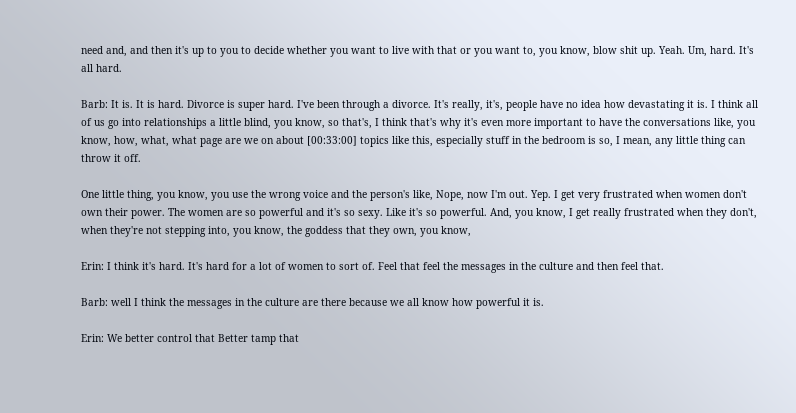need and, and then it's up to you to decide whether you want to live with that or you want to, you know, blow shit up. Yeah. Um, hard. It's all hard.

Barb: It is. It is hard. Divorce is super hard. I've been through a divorce. It's really, it's, people have no idea how devastating it is. I think all of us go into relationships a little blind, you know, so that's, I think that's why it's even more important to have the conversations like, you know, how, what, what page are we on about [00:33:00] topics like this, especially stuff in the bedroom is so, I mean, any little thing can throw it off.

One little thing, you know, you use the wrong voice and the person's like, Nope, now I'm out. Yep. I get very frustrated when women don't own their power. The women are so powerful and it's so sexy. Like it's so powerful. And, you know, I get really frustrated when they don't, when they're not stepping into, you know, the goddess that they own, you know,

Erin: I think it's hard. It's hard for a lot of women to sort of. Feel that feel the messages in the culture and then feel that.

Barb: well I think the messages in the culture are there because we all know how powerful it is.

Erin: We better control that Better tamp that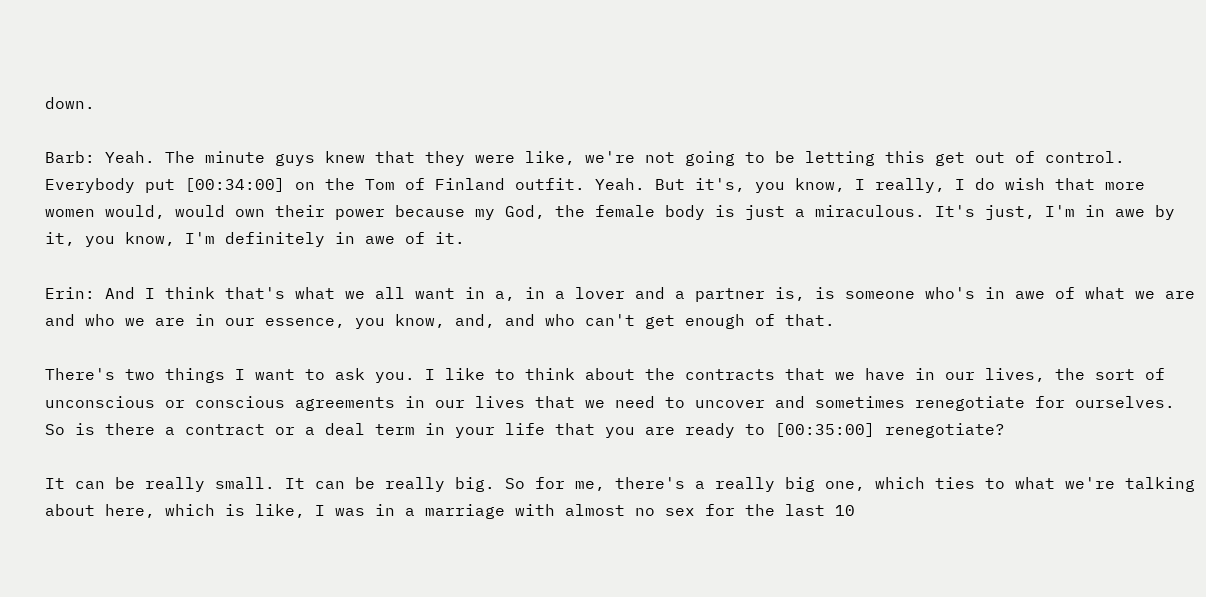down.

Barb: Yeah. The minute guys knew that they were like, we're not going to be letting this get out of control. Everybody put [00:34:00] on the Tom of Finland outfit. Yeah. But it's, you know, I really, I do wish that more women would, would own their power because my God, the female body is just a miraculous. It's just, I'm in awe by it, you know, I'm definitely in awe of it.

Erin: And I think that's what we all want in a, in a lover and a partner is, is someone who's in awe of what we are and who we are in our essence, you know, and, and who can't get enough of that.

There's two things I want to ask you. I like to think about the contracts that we have in our lives, the sort of unconscious or conscious agreements in our lives that we need to uncover and sometimes renegotiate for ourselves. So is there a contract or a deal term in your life that you are ready to [00:35:00] renegotiate?

It can be really small. It can be really big. So for me, there's a really big one, which ties to what we're talking about here, which is like, I was in a marriage with almost no sex for the last 10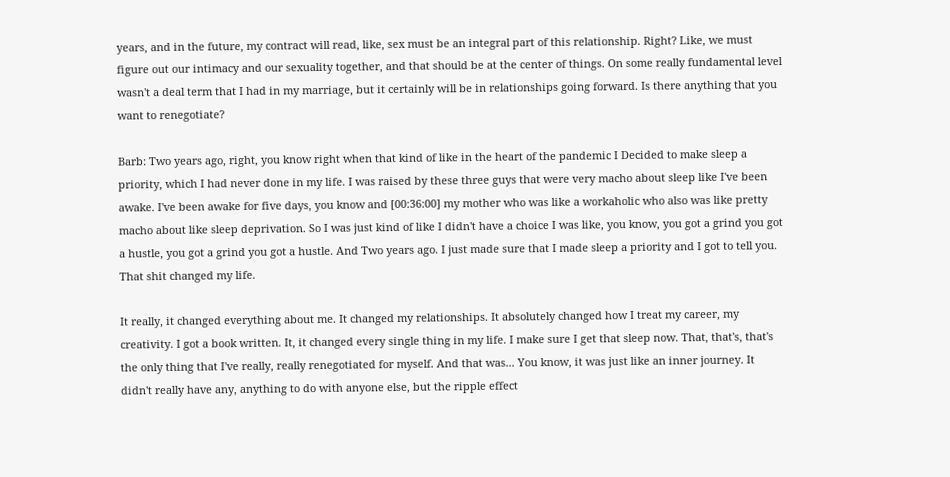years, and in the future, my contract will read, like, sex must be an integral part of this relationship. Right? Like, we must figure out our intimacy and our sexuality together, and that should be at the center of things. On some really fundamental level wasn't a deal term that I had in my marriage, but it certainly will be in relationships going forward. Is there anything that you want to renegotiate?

Barb: Two years ago, right, you know right when that kind of like in the heart of the pandemic I Decided to make sleep a priority, which I had never done in my life. I was raised by these three guys that were very macho about sleep like I've been awake. I've been awake for five days, you know and [00:36:00] my mother who was like a workaholic who also was like pretty macho about like sleep deprivation. So I was just kind of like I didn't have a choice I was like, you know, you got a grind you got a hustle, you got a grind you got a hustle. And Two years ago. I just made sure that I made sleep a priority and I got to tell you. That shit changed my life.

It really, it changed everything about me. It changed my relationships. It absolutely changed how I treat my career, my creativity. I got a book written. It, it changed every single thing in my life. I make sure I get that sleep now. That, that's, that's the only thing that I've really, really renegotiated for myself. And that was... You know, it was just like an inner journey. It didn't really have any, anything to do with anyone else, but the ripple effect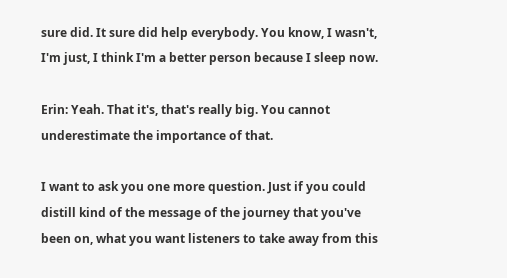sure did. It sure did help everybody. You know, I wasn't, I'm just, I think I'm a better person because I sleep now.

Erin: Yeah. That it's, that's really big. You cannot underestimate the importance of that.

I want to ask you one more question. Just if you could distill kind of the message of the journey that you've been on, what you want listeners to take away from this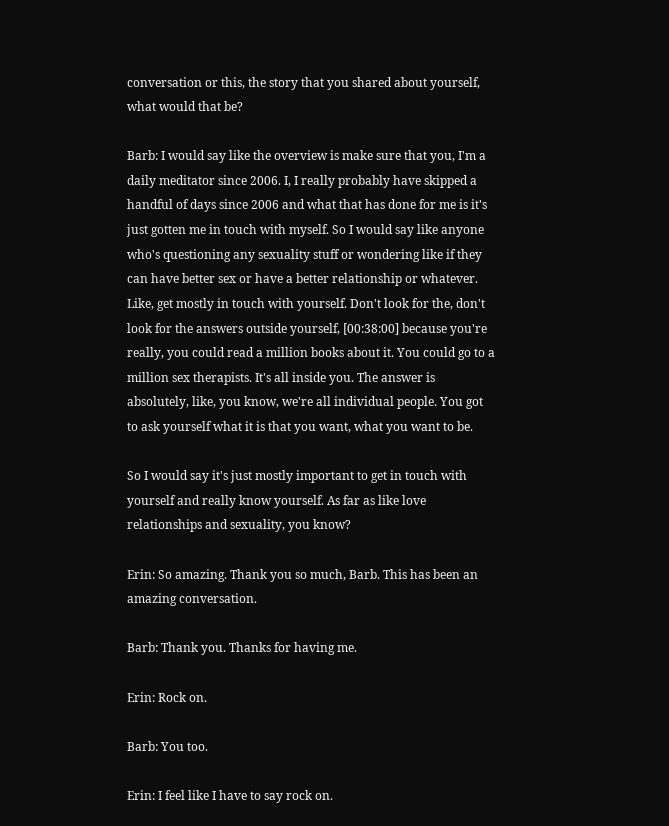conversation or this, the story that you shared about yourself, what would that be?

Barb: I would say like the overview is make sure that you, I'm a daily meditator since 2006. I, I really probably have skipped a handful of days since 2006 and what that has done for me is it's just gotten me in touch with myself. So I would say like anyone who's questioning any sexuality stuff or wondering like if they can have better sex or have a better relationship or whatever. Like, get mostly in touch with yourself. Don't look for the, don't look for the answers outside yourself, [00:38:00] because you're really, you could read a million books about it. You could go to a million sex therapists. It's all inside you. The answer is absolutely, like, you know, we're all individual people. You got to ask yourself what it is that you want, what you want to be.

So I would say it's just mostly important to get in touch with yourself and really know yourself. As far as like love relationships and sexuality, you know?

Erin: So amazing. Thank you so much, Barb. This has been an amazing conversation.

Barb: Thank you. Thanks for having me.

Erin: Rock on.

Barb: You too.

Erin: I feel like I have to say rock on.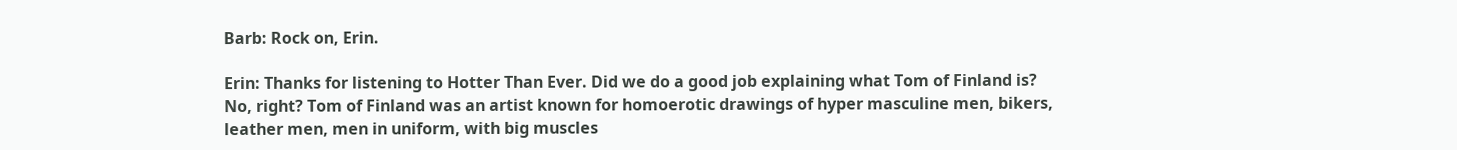Barb: Rock on, Erin.

Erin: Thanks for listening to Hotter Than Ever. Did we do a good job explaining what Tom of Finland is? No, right? Tom of Finland was an artist known for homoerotic drawings of hyper masculine men, bikers, leather men, men in uniform, with big muscles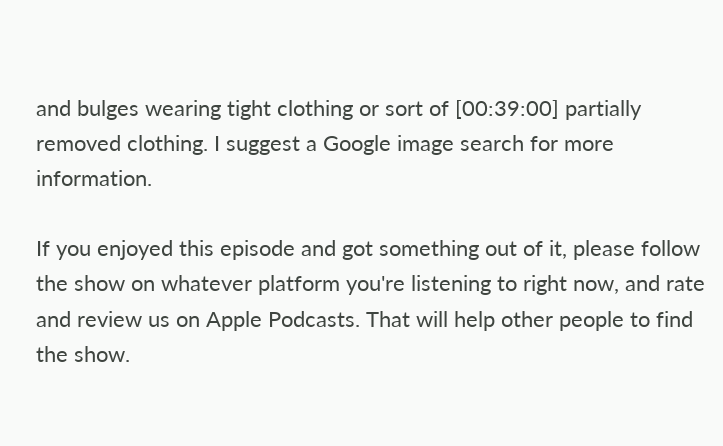and bulges wearing tight clothing or sort of [00:39:00] partially removed clothing. I suggest a Google image search for more information.

If you enjoyed this episode and got something out of it, please follow the show on whatever platform you're listening to right now, and rate and review us on Apple Podcasts. That will help other people to find the show.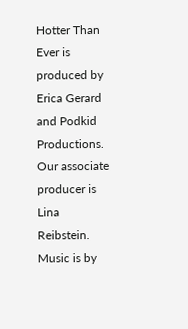Hotter Than Ever is produced by Erica Gerard and Podkid Productions. Our associate producer is Lina Reibstein. Music is by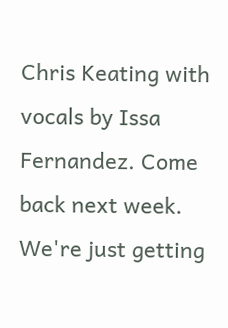Chris Keating with vocals by Issa Fernandez. Come back next week. We're just getting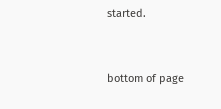started.


bottom of page